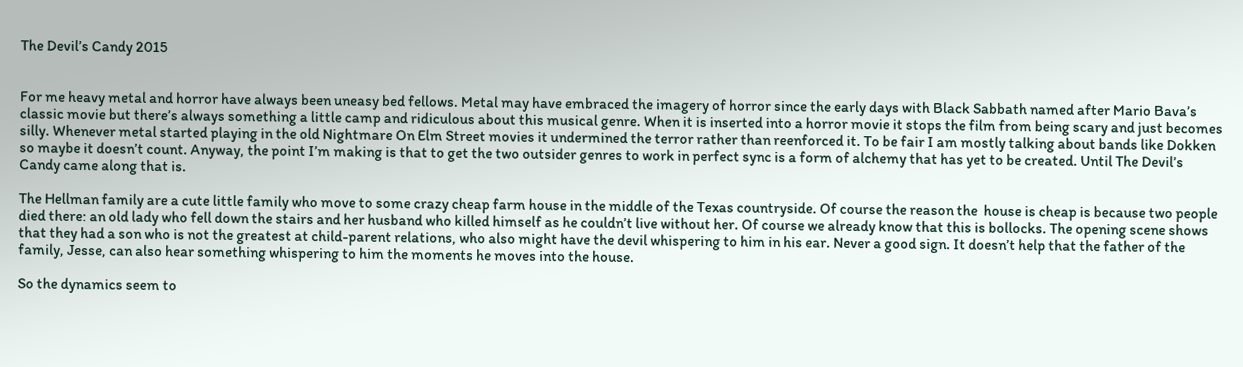The Devil’s Candy 2015


For me heavy metal and horror have always been uneasy bed fellows. Metal may have embraced the imagery of horror since the early days with Black Sabbath named after Mario Bava’s classic movie but there’s always something a little camp and ridiculous about this musical genre. When it is inserted into a horror movie it stops the film from being scary and just becomes silly. Whenever metal started playing in the old Nightmare On Elm Street movies it undermined the terror rather than reenforced it. To be fair I am mostly talking about bands like Dokken so maybe it doesn’t count. Anyway, the point I’m making is that to get the two outsider genres to work in perfect sync is a form of alchemy that has yet to be created. Until The Devil’s Candy came along that is.

The Hellman family are a cute little family who move to some crazy cheap farm house in the middle of the Texas countryside. Of course the reason the  house is cheap is because two people died there: an old lady who fell down the stairs and her husband who killed himself as he couldn’t live without her. Of course we already know that this is bollocks. The opening scene shows that they had a son who is not the greatest at child-parent relations, who also might have the devil whispering to him in his ear. Never a good sign. It doesn’t help that the father of the family, Jesse, can also hear something whispering to him the moments he moves into the house.

So the dynamics seem to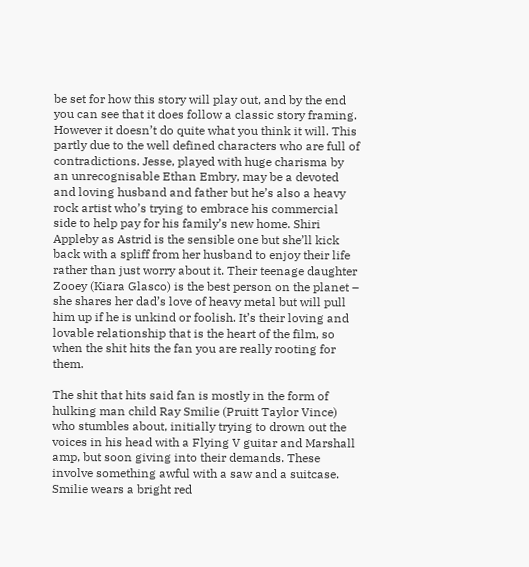be set for how this story will play out, and by the end you can see that it does follow a classic story framing. However it doesn’t do quite what you think it will. This partly due to the well defined characters who are full of contradictions. Jesse, played with huge charisma by an unrecognisable Ethan Embry, may be a devoted and loving husband and father but he’s also a heavy rock artist who’s trying to embrace his commercial side to help pay for his family’s new home. Shiri Appleby as Astrid is the sensible one but she’ll kick back with a spliff from her husband to enjoy their life rather than just worry about it. Their teenage daughter Zooey (Kiara Glasco) is the best person on the planet – she shares her dad’s love of heavy metal but will pull him up if he is unkind or foolish. It’s their loving and lovable relationship that is the heart of the film, so when the shit hits the fan you are really rooting for them.

The shit that hits said fan is mostly in the form of hulking man child Ray Smilie (Pruitt Taylor Vince) who stumbles about, initially trying to drown out the voices in his head with a Flying V guitar and Marshall amp, but soon giving into their demands. These involve something awful with a saw and a suitcase. Smilie wears a bright red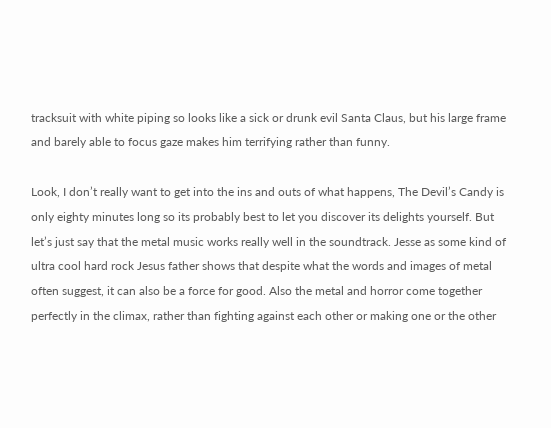tracksuit with white piping so looks like a sick or drunk evil Santa Claus, but his large frame and barely able to focus gaze makes him terrifying rather than funny.

Look, I don’t really want to get into the ins and outs of what happens, The Devil’s Candy is only eighty minutes long so its probably best to let you discover its delights yourself. But let’s just say that the metal music works really well in the soundtrack. Jesse as some kind of ultra cool hard rock Jesus father shows that despite what the words and images of metal often suggest, it can also be a force for good. Also the metal and horror come together perfectly in the climax, rather than fighting against each other or making one or the other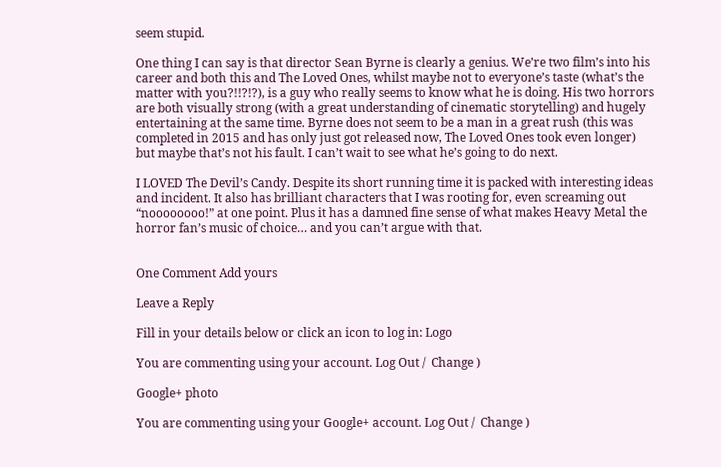seem stupid.

One thing I can say is that director Sean Byrne is clearly a genius. We’re two film’s into his career and both this and The Loved Ones, whilst maybe not to everyone’s taste (what’s the matter with you?!!?!?), is a guy who really seems to know what he is doing. His two horrors are both visually strong (with a great understanding of cinematic storytelling) and hugely entertaining at the same time. Byrne does not seem to be a man in a great rush (this was completed in 2015 and has only just got released now, The Loved Ones took even longer) but maybe that’s not his fault. I can’t wait to see what he’s going to do next.

I LOVED The Devil’s Candy. Despite its short running time it is packed with interesting ideas and incident. It also has brilliant characters that I was rooting for, even screaming out “noooooooo!” at one point. Plus it has a damned fine sense of what makes Heavy Metal the horror fan’s music of choice… and you can’t argue with that.


One Comment Add yours

Leave a Reply

Fill in your details below or click an icon to log in: Logo

You are commenting using your account. Log Out /  Change )

Google+ photo

You are commenting using your Google+ account. Log Out /  Change )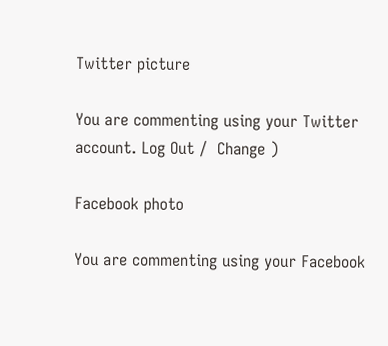Twitter picture

You are commenting using your Twitter account. Log Out /  Change )

Facebook photo

You are commenting using your Facebook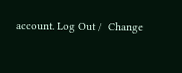account. Log Out /  Change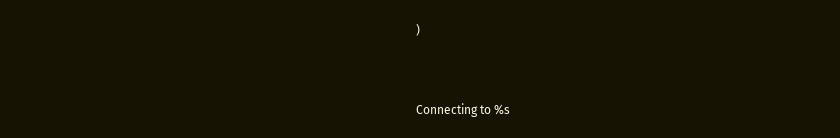)


Connecting to %s